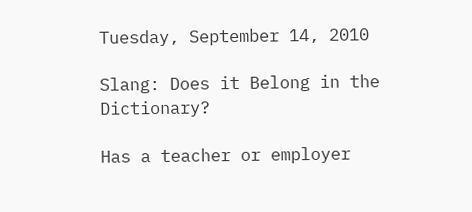Tuesday, September 14, 2010

Slang: Does it Belong in the Dictionary?

Has a teacher or employer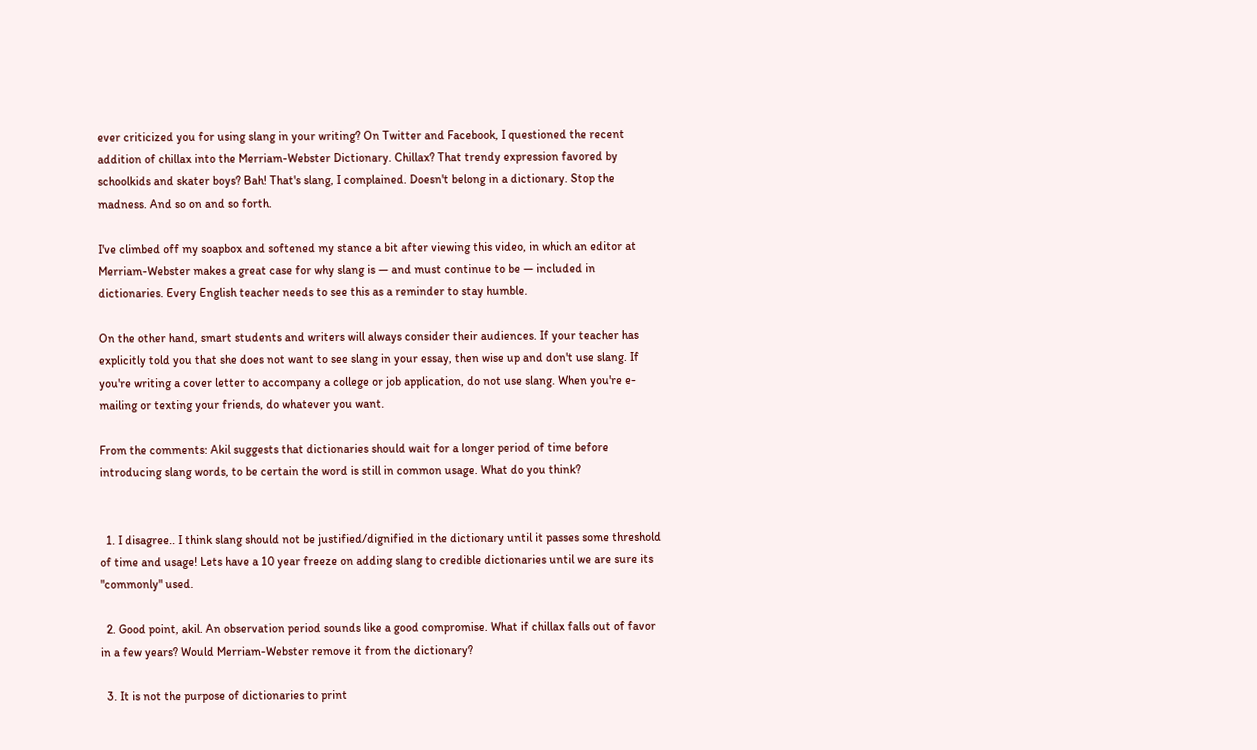ever criticized you for using slang in your writing? On Twitter and Facebook, I questioned the recent addition of chillax into the Merriam-Webster Dictionary. Chillax? That trendy expression favored by schoolkids and skater boys? Bah! That's slang, I complained. Doesn't belong in a dictionary. Stop the madness. And so on and so forth.

I've climbed off my soapbox and softened my stance a bit after viewing this video, in which an editor at Merriam-Webster makes a great case for why slang is — and must continue to be — included in dictionaries. Every English teacher needs to see this as a reminder to stay humble.

On the other hand, smart students and writers will always consider their audiences. If your teacher has explicitly told you that she does not want to see slang in your essay, then wise up and don't use slang. If you're writing a cover letter to accompany a college or job application, do not use slang. When you're e-mailing or texting your friends, do whatever you want.

From the comments: Akil suggests that dictionaries should wait for a longer period of time before introducing slang words, to be certain the word is still in common usage. What do you think?


  1. I disagree.. I think slang should not be justified/dignified in the dictionary until it passes some threshold of time and usage! Lets have a 10 year freeze on adding slang to credible dictionaries until we are sure its "commonly" used.

  2. Good point, akil. An observation period sounds like a good compromise. What if chillax falls out of favor in a few years? Would Merriam-Webster remove it from the dictionary?

  3. It is not the purpose of dictionaries to print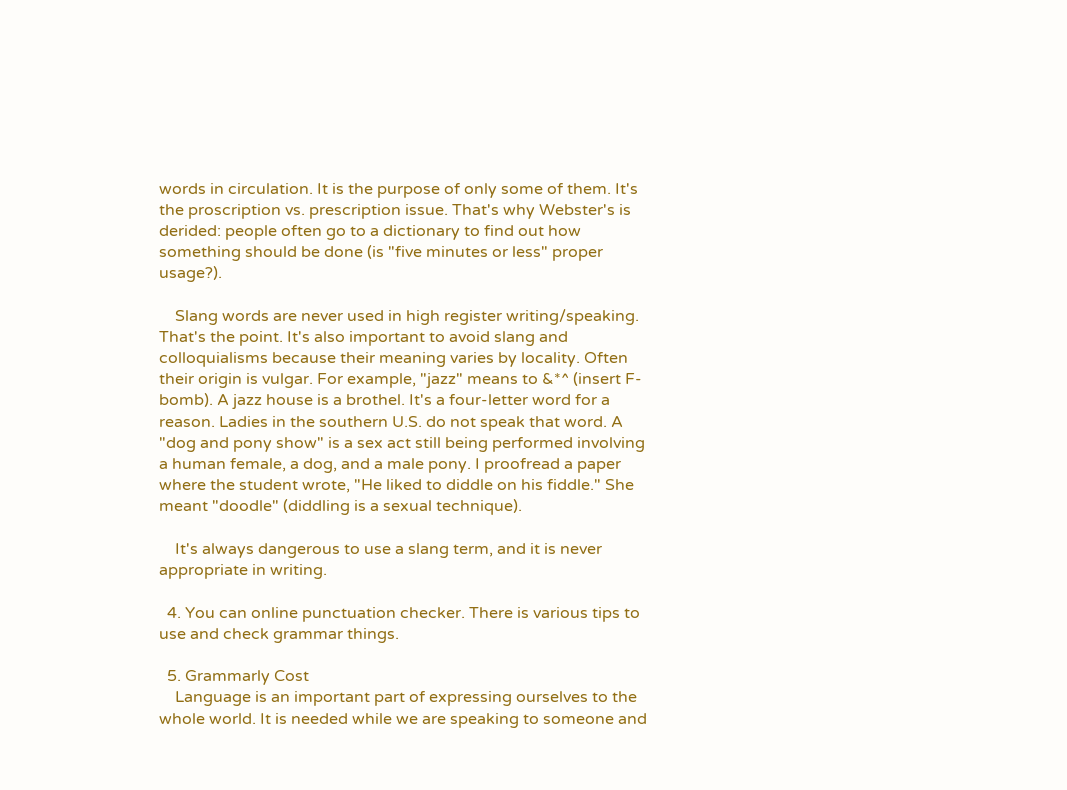words in circulation. It is the purpose of only some of them. It's the proscription vs. prescription issue. That's why Webster's is derided: people often go to a dictionary to find out how something should be done (is "five minutes or less" proper usage?).

    Slang words are never used in high register writing/speaking. That's the point. It's also important to avoid slang and colloquialisms because their meaning varies by locality. Often their origin is vulgar. For example, "jazz" means to &*^ (insert F-bomb). A jazz house is a brothel. It's a four-letter word for a reason. Ladies in the southern U.S. do not speak that word. A "dog and pony show" is a sex act still being performed involving a human female, a dog, and a male pony. I proofread a paper where the student wrote, "He liked to diddle on his fiddle." She meant "doodle" (diddling is a sexual technique).

    It's always dangerous to use a slang term, and it is never appropriate in writing.

  4. You can online punctuation checker. There is various tips to use and check grammar things.

  5. Grammarly Cost
    Language is an important part of expressing ourselves to the whole world. It is needed while we are speaking to someone and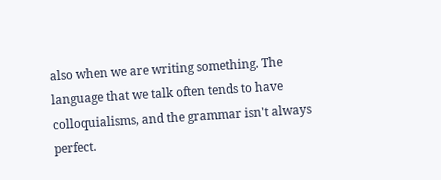also when we are writing something. The language that we talk often tends to have colloquialisms, and the grammar isn't always perfect.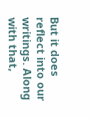But it does reflect into our writings. Along with that,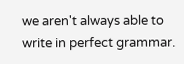we aren't always able to write in perfect grammar.